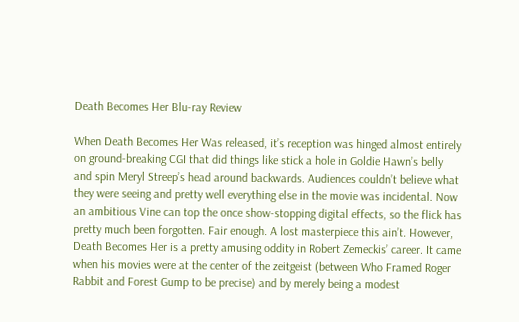Death Becomes Her Blu-ray Review

When Death Becomes Her Was released, it’s reception was hinged almost entirely on ground-breaking CGI that did things like stick a hole in Goldie Hawn’s belly and spin Meryl Streep’s head around backwards. Audiences couldn’t believe what they were seeing and pretty well everything else in the movie was incidental. Now an ambitious Vine can top the once show-stopping digital effects, so the flick has pretty much been forgotten. Fair enough. A lost masterpiece this ain’t. However, Death Becomes Her is a pretty amusing oddity in Robert Zemeckis’ career. It came when his movies were at the center of the zeitgeist (between Who Framed Roger Rabbit and Forest Gump to be precise) and by merely being a modest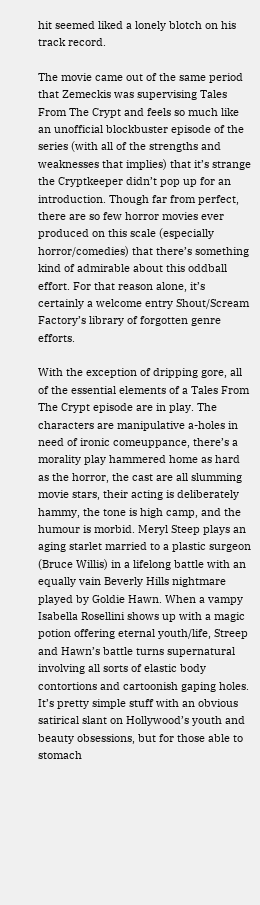hit seemed liked a lonely blotch on his track record.

The movie came out of the same period that Zemeckis was supervising Tales From The Crypt and feels so much like an unofficial blockbuster episode of the series (with all of the strengths and weaknesses that implies) that it’s strange the Cryptkeeper didn’t pop up for an introduction. Though far from perfect, there are so few horror movies ever produced on this scale (especially horror/comedies) that there’s something kind of admirable about this oddball effort. For that reason alone, it’s certainly a welcome entry Shout/Scream Factory’s library of forgotten genre efforts.

With the exception of dripping gore, all of the essential elements of a Tales From The Crypt episode are in play. The characters are manipulative a-holes in need of ironic comeuppance, there’s a morality play hammered home as hard as the horror, the cast are all slumming movie stars, their acting is deliberately hammy, the tone is high camp, and the humour is morbid. Meryl Steep plays an aging starlet married to a plastic surgeon (Bruce Willis) in a lifelong battle with an equally vain Beverly Hills nightmare played by Goldie Hawn. When a vampy Isabella Rosellini shows up with a magic potion offering eternal youth/life, Streep and Hawn’s battle turns supernatural involving all sorts of elastic body contortions and cartoonish gaping holes. It’s pretty simple stuff with an obvious satirical slant on Hollywood’s youth and beauty obsessions, but for those able to stomach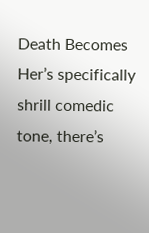Death Becomes Her’s specifically shrill comedic tone, there’s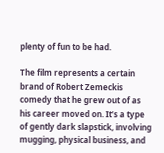plenty of fun to be had.

The film represents a certain brand of Robert Zemeckis comedy that he grew out of as his career moved on. It’s a type of gently dark slapstick, involving mugging, physical business, and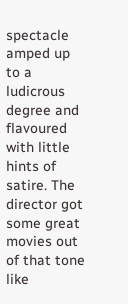spectacle amped up to a ludicrous degree and flavoured with little hints of satire. The director got some great movies out of that tone like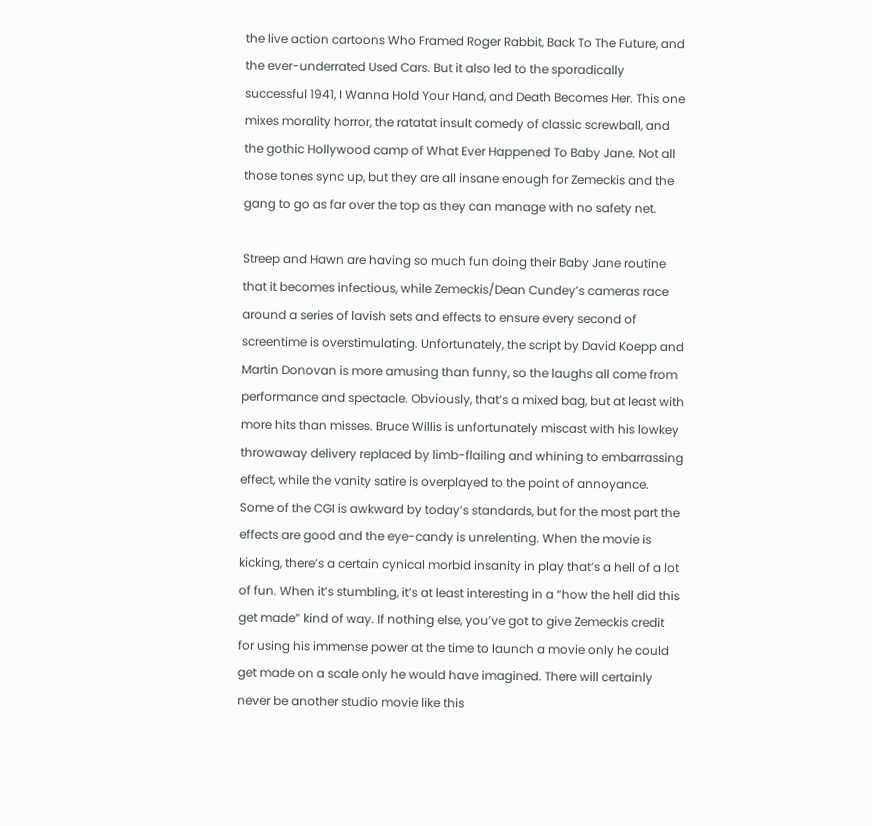the live action cartoons Who Framed Roger Rabbit, Back To The Future, and the ever-underrated Used Cars. But it also led to the sporadically successful 1941, I Wanna Hold Your Hand, and Death Becomes Her. This one mixes morality horror, the ratatat insult comedy of classic screwball, and the gothic Hollywood camp of What Ever Happened To Baby Jane. Not all those tones sync up, but they are all insane enough for Zemeckis and the gang to go as far over the top as they can manage with no safety net.

Streep and Hawn are having so much fun doing their Baby Jane routine that it becomes infectious, while Zemeckis/Dean Cundey’s cameras race around a series of lavish sets and effects to ensure every second of screentime is overstimulating. Unfortunately, the script by David Koepp and Martin Donovan is more amusing than funny, so the laughs all come from performance and spectacle. Obviously, that’s a mixed bag, but at least with more hits than misses. Bruce Willis is unfortunately miscast with his lowkey throwaway delivery replaced by limb-flailing and whining to embarrassing effect, while the vanity satire is overplayed to the point of annoyance. Some of the CGI is awkward by today’s standards, but for the most part the effects are good and the eye-candy is unrelenting. When the movie is kicking, there’s a certain cynical morbid insanity in play that’s a hell of a lot of fun. When it’s stumbling, it’s at least interesting in a “how the hell did this get made” kind of way. If nothing else, you’ve got to give Zemeckis credit for using his immense power at the time to launch a movie only he could get made on a scale only he would have imagined. There will certainly never be another studio movie like this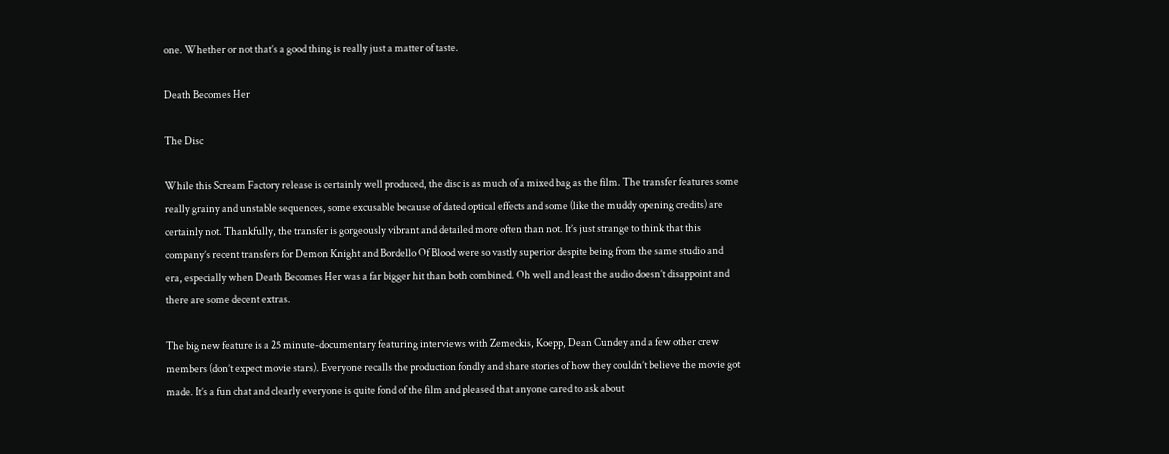one. Whether or not that’s a good thing is really just a matter of taste.

Death Becomes Her

The Disc

While this Scream Factory release is certainly well produced, the disc is as much of a mixed bag as the film. The transfer features some really grainy and unstable sequences, some excusable because of dated optical effects and some (like the muddy opening credits) are certainly not. Thankfully, the transfer is gorgeously vibrant and detailed more often than not. It’s just strange to think that this company’s recent transfers for Demon Knight and Bordello Of Blood were so vastly superior despite being from the same studio and era, especially when Death Becomes Her was a far bigger hit than both combined. Oh well and least the audio doesn’t disappoint and there are some decent extras.

The big new feature is a 25 minute-documentary featuring interviews with Zemeckis, Koepp, Dean Cundey and a few other crew members (don’t expect movie stars). Everyone recalls the production fondly and share stories of how they couldn’t believe the movie got made. It’s a fun chat and clearly everyone is quite fond of the film and pleased that anyone cared to ask about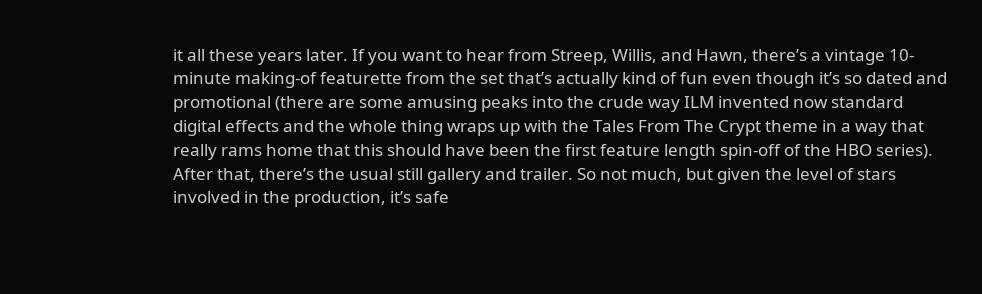it all these years later. If you want to hear from Streep, Willis, and Hawn, there’s a vintage 10-minute making-of featurette from the set that’s actually kind of fun even though it’s so dated and promotional (there are some amusing peaks into the crude way ILM invented now standard digital effects and the whole thing wraps up with the Tales From The Crypt theme in a way that really rams home that this should have been the first feature length spin-off of the HBO series).  After that, there’s the usual still gallery and trailer. So not much, but given the level of stars involved in the production, it’s safe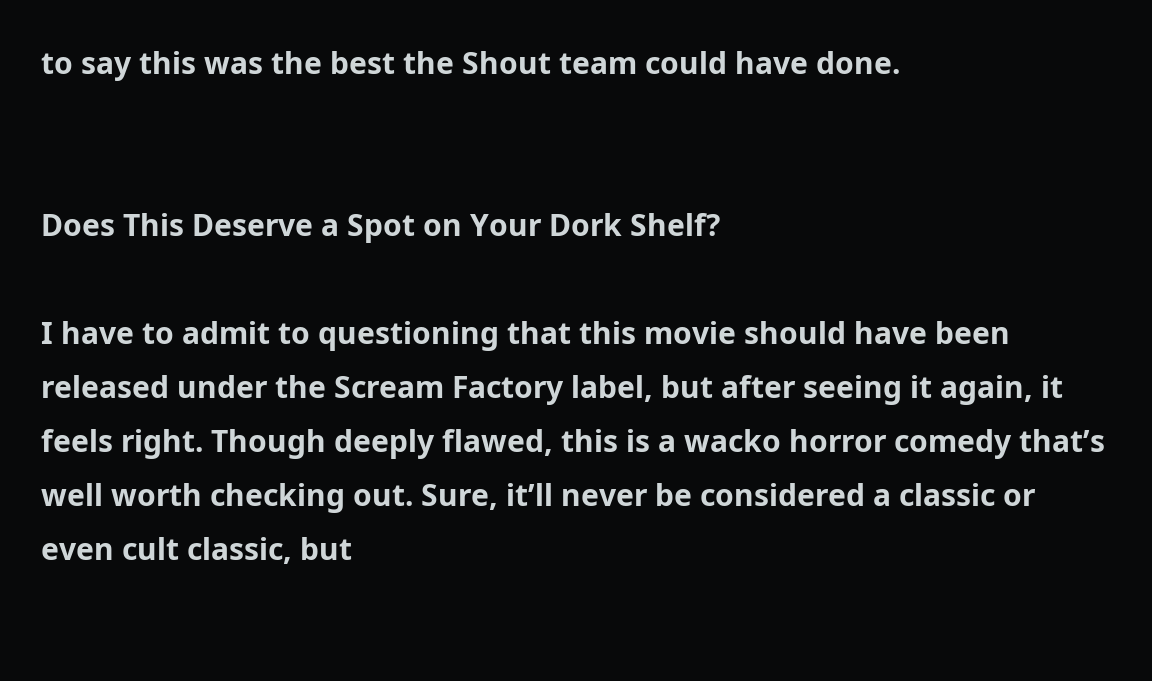to say this was the best the Shout team could have done.


Does This Deserve a Spot on Your Dork Shelf?

I have to admit to questioning that this movie should have been released under the Scream Factory label, but after seeing it again, it feels right. Though deeply flawed, this is a wacko horror comedy that’s well worth checking out. Sure, it’ll never be considered a classic or even cult classic, but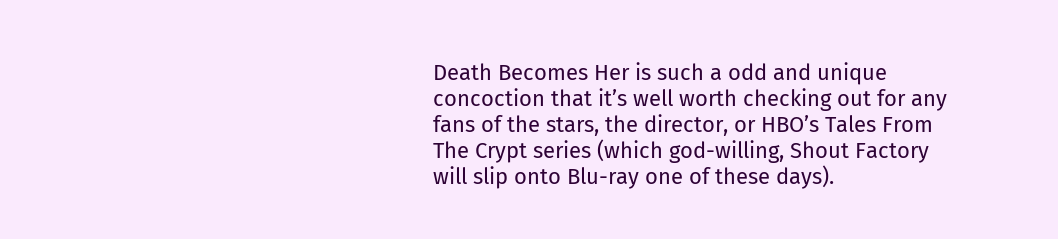Death Becomes Her is such a odd and unique concoction that it’s well worth checking out for any fans of the stars, the director, or HBO’s Tales From The Crypt series (which god-willing, Shout Factory will slip onto Blu-ray one of these days).